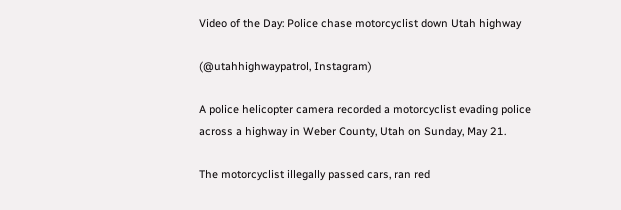Video of the Day: Police chase motorcyclist down Utah highway

(@utahhighwaypatrol, Instagram)

A police helicopter camera recorded a motorcyclist evading police across a highway in Weber County, Utah on Sunday, May 21.

The motorcyclist illegally passed cars, ran red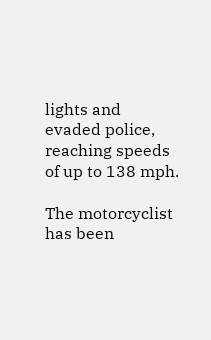lights and evaded police, reaching speeds of up to 138 mph.

The motorcyclist has been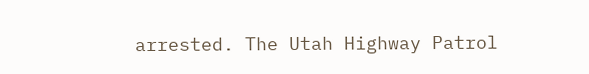arrested. The Utah Highway Patrol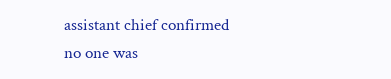assistant chief confirmed no one was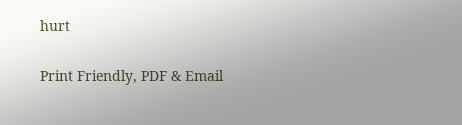hurt

Print Friendly, PDF & Email